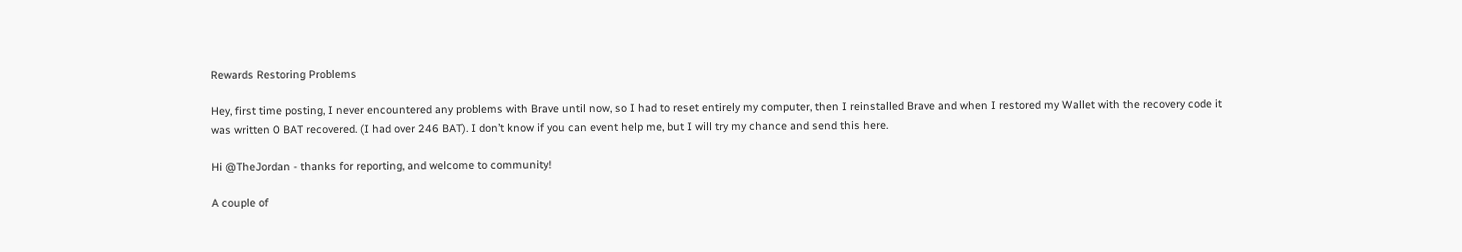Rewards Restoring Problems

Hey, first time posting, I never encountered any problems with Brave until now, so I had to reset entirely my computer, then I reinstalled Brave and when I restored my Wallet with the recovery code it was written 0 BAT recovered. (I had over 246 BAT). I don’t know if you can event help me, but I will try my chance and send this here.

Hi @TheJordan - thanks for reporting, and welcome to community!

A couple of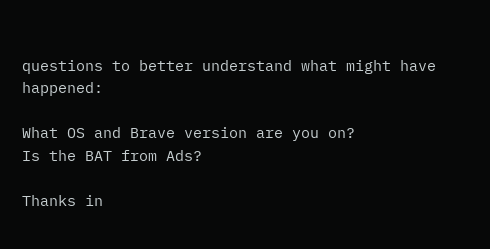questions to better understand what might have happened:

What OS and Brave version are you on?
Is the BAT from Ads?

Thanks in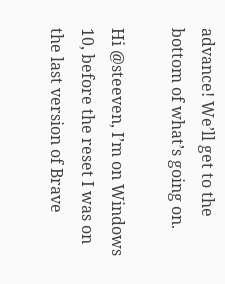advance! We’ll get to the bottom of what’s going on.

Hi @steeven, I’m on Windows 10, before the reset I was on the last version of Brave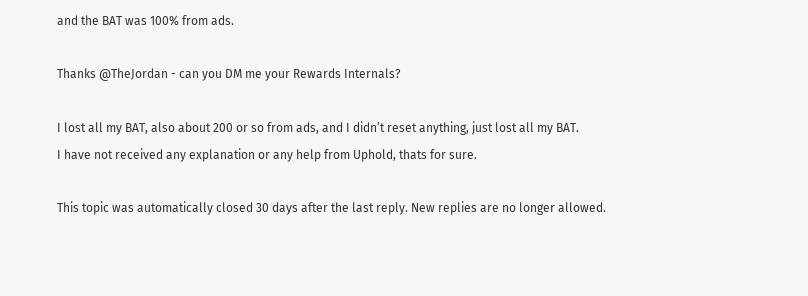and the BAT was 100% from ads.

Thanks @TheJordan - can you DM me your Rewards Internals?

I lost all my BAT, also about 200 or so from ads, and I didn’t reset anything, just lost all my BAT.
I have not received any explanation or any help from Uphold, thats for sure.

This topic was automatically closed 30 days after the last reply. New replies are no longer allowed.